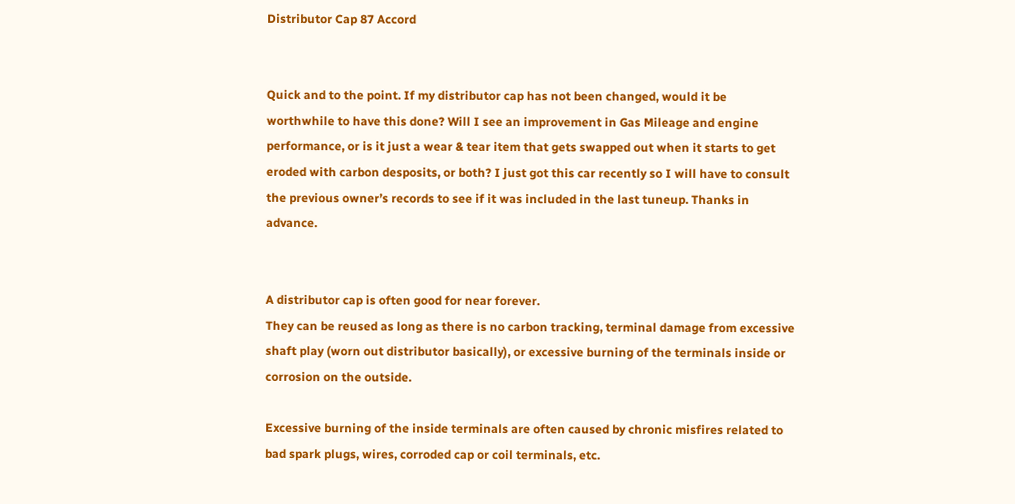Distributor Cap 87 Accord


Quick and to the point. If my distributor cap has not been changed, would it be worthwhile to have this done? Will I see an improvement in Gas Mileage and engine performance, or is it just a wear & tear item that gets swapped out when it starts to get eroded with carbon desposits, or both? I just got this car recently so I will have to consult the previous owner’s records to see if it was included in the last tuneup. Thanks in advance.


A distributor cap is often good for near forever.
They can be reused as long as there is no carbon tracking, terminal damage from excessive shaft play (worn out distributor basically), or excessive burning of the terminals inside or corrosion on the outside.

Excessive burning of the inside terminals are often caused by chronic misfires related to bad spark plugs, wires, corroded cap or coil terminals, etc.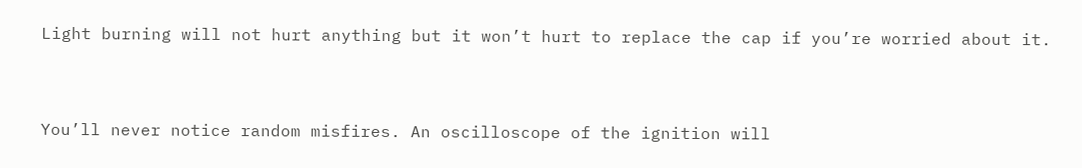Light burning will not hurt anything but it won’t hurt to replace the cap if you’re worried about it.


You’ll never notice random misfires. An oscilloscope of the ignition will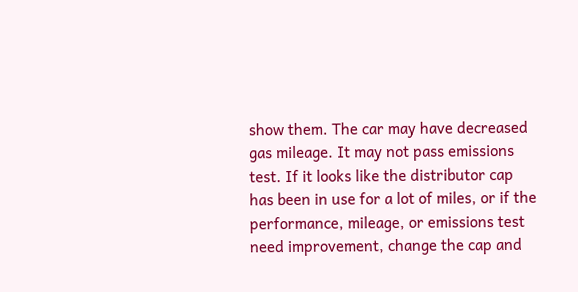show them. The car may have decreased gas mileage. It may not pass emissions test. If it looks like the distributor cap has been in use for a lot of miles, or if the performance, mileage, or emissions test need improvement, change the cap and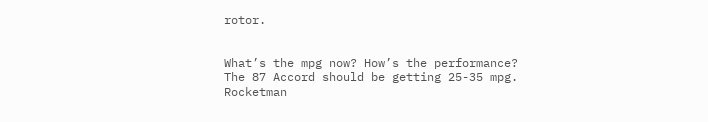rotor.


What’s the mpg now? How’s the performance? The 87 Accord should be getting 25-35 mpg. Rocketman